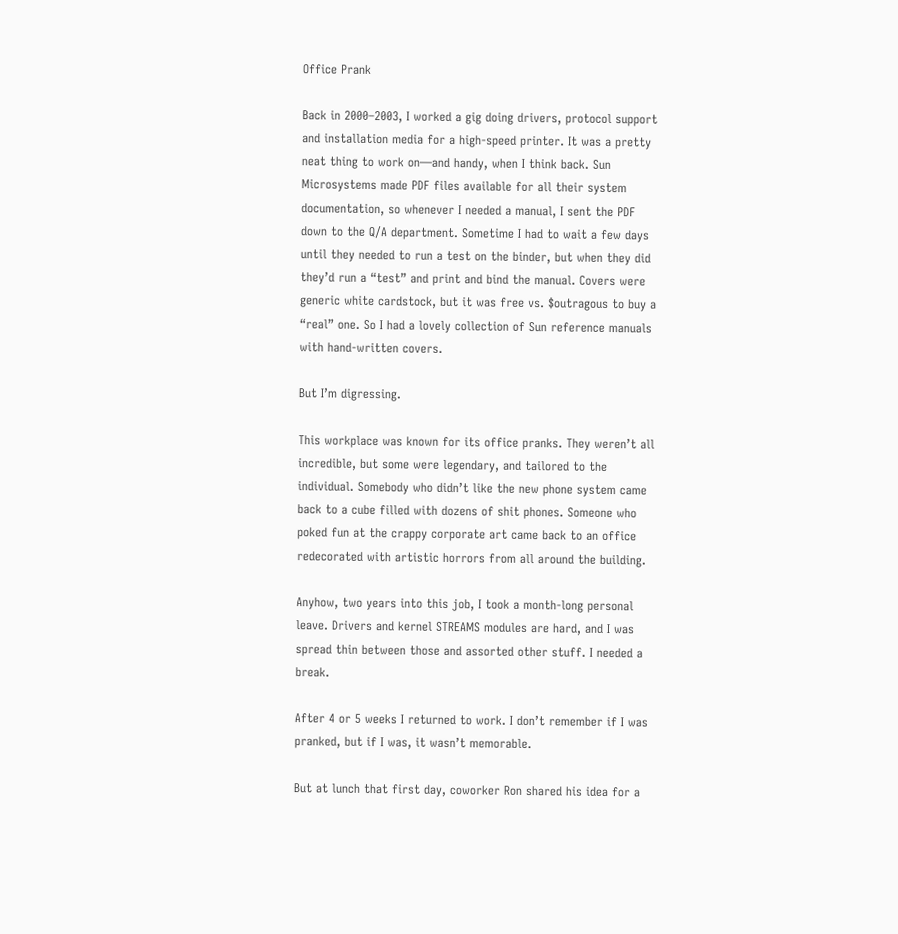Office Prank

Back in 2000–2003, I worked a gig doing drivers, protocol support and installation media for a high-speed printer. It was a pretty neat thing to work on—and handy, when I think back. Sun Microsystems made PDF files available for all their system documentation, so whenever I needed a manual, I sent the PDF down to the Q/A department. Sometime I had to wait a few days until they needed to run a test on the binder, but when they did they’d run a “test” and print and bind the manual. Covers were generic white cardstock, but it was free vs. $outragous to buy a “real” one. So I had a lovely collection of Sun reference manuals with hand-written covers.

But I’m digressing.

This workplace was known for its office pranks. They weren’t all incredible, but some were legendary, and tailored to the individual. Somebody who didn’t like the new phone system came back to a cube filled with dozens of shit phones. Someone who poked fun at the crappy corporate art came back to an office redecorated with artistic horrors from all around the building.

Anyhow, two years into this job, I took a month-long personal leave. Drivers and kernel STREAMS modules are hard, and I was spread thin between those and assorted other stuff. I needed a break.

After 4 or 5 weeks I returned to work. I don’t remember if I was pranked, but if I was, it wasn’t memorable.

But at lunch that first day, coworker Ron shared his idea for a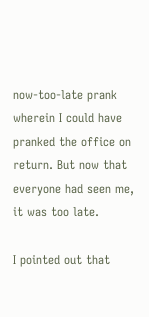now-too-late prank wherein I could have pranked the office on return. But now that everyone had seen me, it was too late.

I pointed out that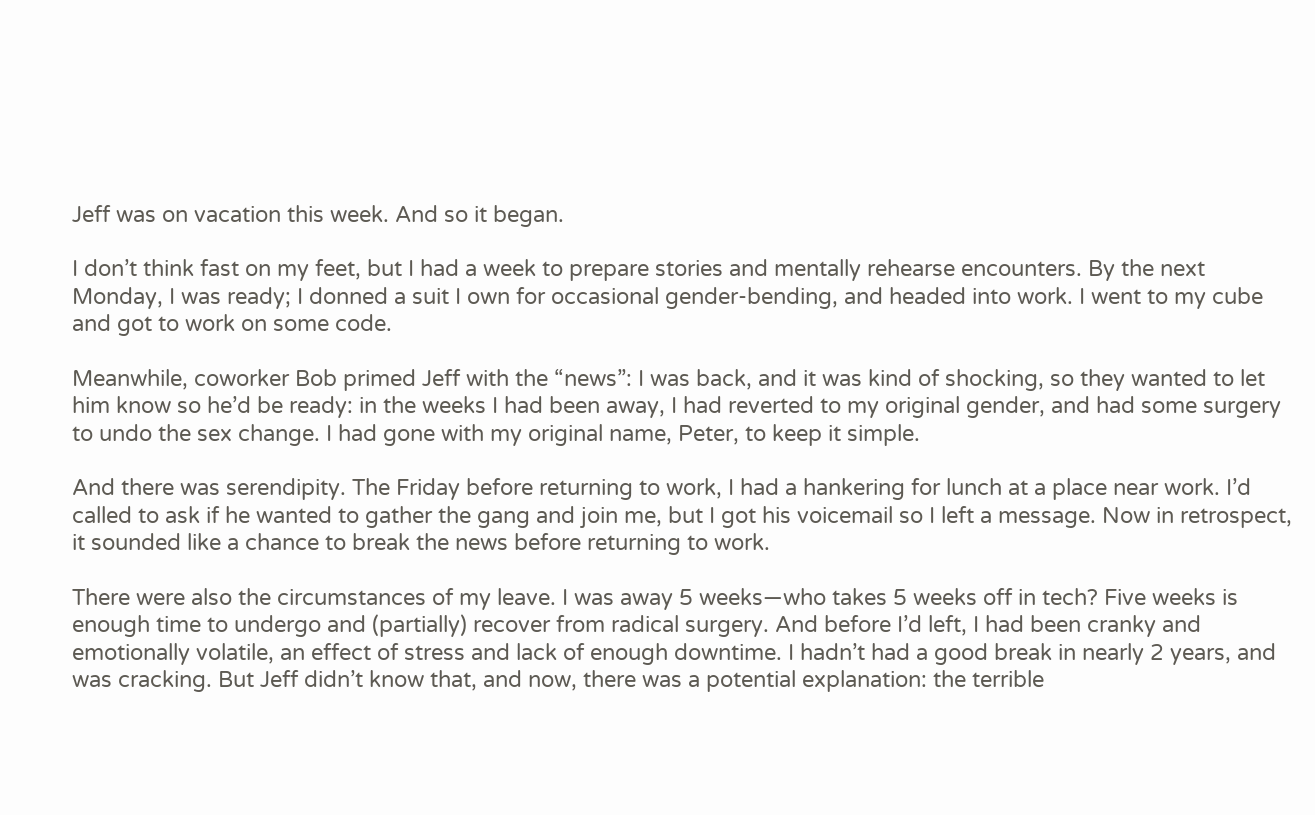Jeff was on vacation this week. And so it began.

I don’t think fast on my feet, but I had a week to prepare stories and mentally rehearse encounters. By the next Monday, I was ready; I donned a suit I own for occasional gender-bending, and headed into work. I went to my cube and got to work on some code.

Meanwhile, coworker Bob primed Jeff with the “news”: I was back, and it was kind of shocking, so they wanted to let him know so he’d be ready: in the weeks I had been away, I had reverted to my original gender, and had some surgery to undo the sex change. I had gone with my original name, Peter, to keep it simple.

And there was serendipity. The Friday before returning to work, I had a hankering for lunch at a place near work. I’d called to ask if he wanted to gather the gang and join me, but I got his voicemail so I left a message. Now in retrospect, it sounded like a chance to break the news before returning to work.

There were also the circumstances of my leave. I was away 5 weeks—who takes 5 weeks off in tech? Five weeks is enough time to undergo and (partially) recover from radical surgery. And before I’d left, I had been cranky and emotionally volatile, an effect of stress and lack of enough downtime. I hadn’t had a good break in nearly 2 years, and was cracking. But Jeff didn’t know that, and now, there was a potential explanation: the terrible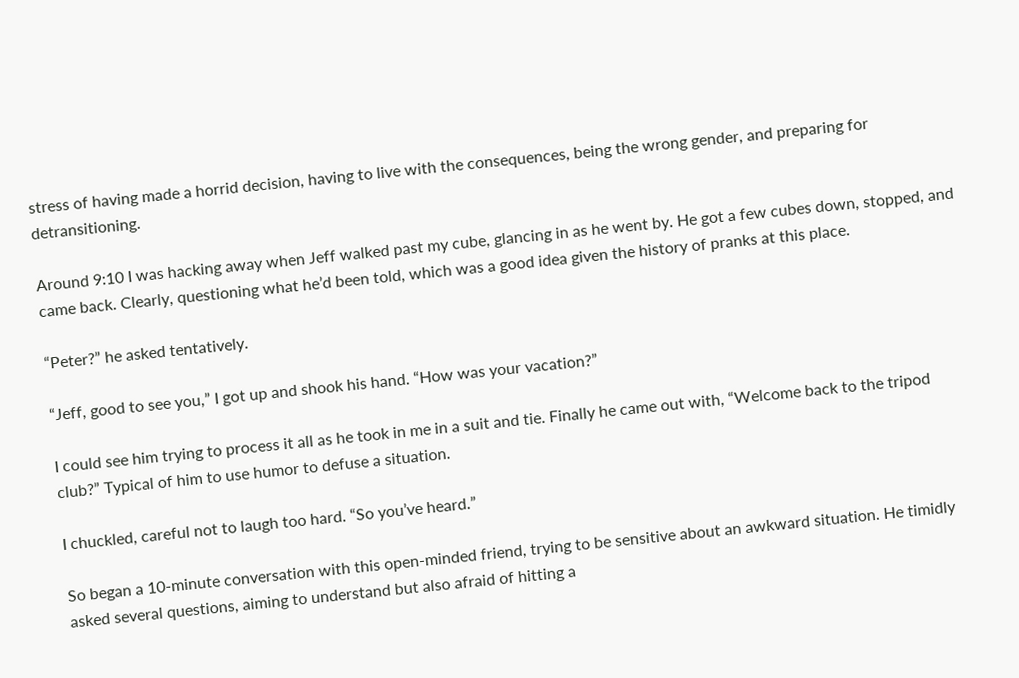stress of having made a horrid decision, having to live with the consequences, being the wrong gender, and preparing for detransitioning.

Around 9:10 I was hacking away when Jeff walked past my cube, glancing in as he went by. He got a few cubes down, stopped, and came back. Clearly, questioning what he’d been told, which was a good idea given the history of pranks at this place.

“Peter?” he asked tentatively.

“Jeff, good to see you,” I got up and shook his hand. “How was your vacation?”

I could see him trying to process it all as he took in me in a suit and tie. Finally he came out with, “Welcome back to the tripod club?” Typical of him to use humor to defuse a situation.

I chuckled, careful not to laugh too hard. “So you’ve heard.”

So began a 10-minute conversation with this open-minded friend, trying to be sensitive about an awkward situation. He timidly asked several questions, aiming to understand but also afraid of hitting a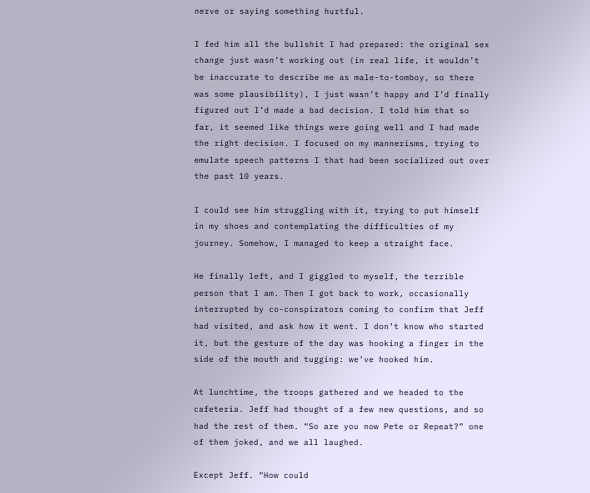nerve or saying something hurtful.

I fed him all the bullshit I had prepared: the original sex change just wasn’t working out (in real life, it wouldn’t be inaccurate to describe me as male-to-tomboy, so there was some plausibility), I just wasn’t happy and I’d finally figured out I’d made a bad decision. I told him that so far, it seemed like things were going well and I had made the right decision. I focused on my mannerisms, trying to emulate speech patterns I that had been socialized out over the past 10 years.

I could see him struggling with it, trying to put himself in my shoes and contemplating the difficulties of my journey. Somehow, I managed to keep a straight face.

He finally left, and I giggled to myself, the terrible person that I am. Then I got back to work, occasionally interrupted by co-conspirators coming to confirm that Jeff had visited, and ask how it went. I don’t know who started it, but the gesture of the day was hooking a finger in the side of the mouth and tugging: we’ve hooked him.

At lunchtime, the troops gathered and we headed to the cafeteria. Jeff had thought of a few new questions, and so had the rest of them. “So are you now Pete or Repeat?” one of them joked, and we all laughed.

Except Jeff. “How could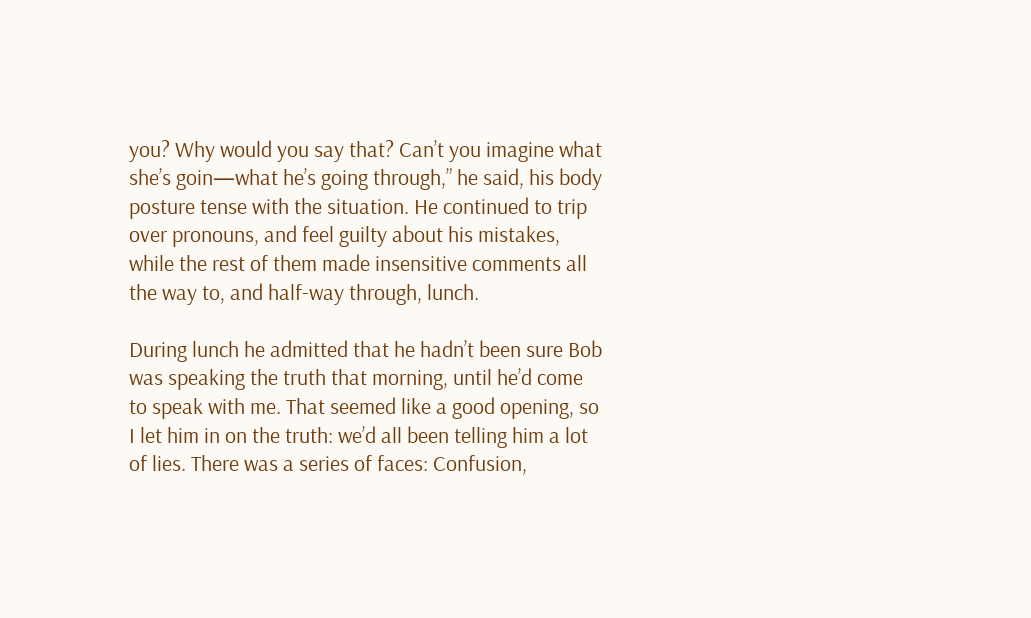you? Why would you say that? Can’t you imagine what she’s goin—what he’s going through,” he said, his body posture tense with the situation. He continued to trip over pronouns, and feel guilty about his mistakes, while the rest of them made insensitive comments all the way to, and half-way through, lunch.

During lunch he admitted that he hadn’t been sure Bob was speaking the truth that morning, until he’d come to speak with me. That seemed like a good opening, so I let him in on the truth: we’d all been telling him a lot of lies. There was a series of faces: Confusion,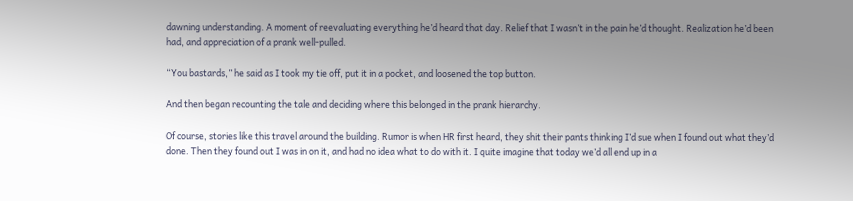dawning understanding. A moment of reevaluating everything he’d heard that day. Relief that I wasn’t in the pain he’d thought. Realization he’d been had, and appreciation of a prank well-pulled.

“You bastards,” he said as I took my tie off, put it in a pocket, and loosened the top button.

And then began recounting the tale and deciding where this belonged in the prank hierarchy.

Of course, stories like this travel around the building. Rumor is when HR first heard, they shit their pants thinking I’d sue when I found out what they’d done. Then they found out I was in on it, and had no idea what to do with it. I quite imagine that today we’d all end up in a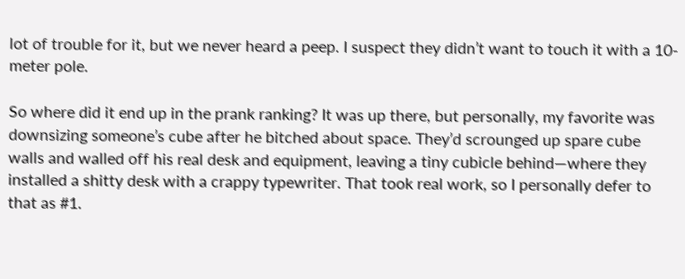lot of trouble for it, but we never heard a peep. I suspect they didn’t want to touch it with a 10-meter pole.

So where did it end up in the prank ranking? It was up there, but personally, my favorite was downsizing someone’s cube after he bitched about space. They’d scrounged up spare cube walls and walled off his real desk and equipment, leaving a tiny cubicle behind—where they installed a shitty desk with a crappy typewriter. That took real work, so I personally defer to that as #1.